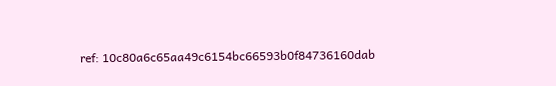ref: 10c80a6c65aa49c6154bc66593b0f84736160dab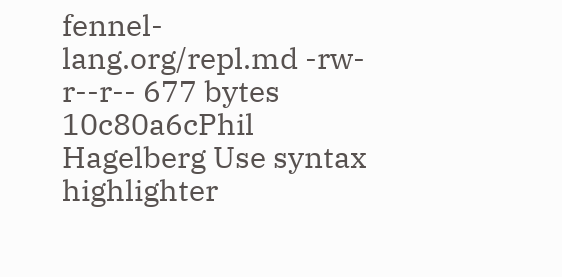fennel-lang.org/repl.md -rw-r--r-- 677 bytes
10c80a6cPhil Hagelberg Use syntax highlighter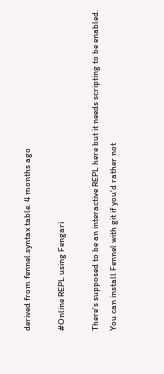derived from fennel.syntax table. 4 months ago

#Online REPL using Fengari

There's supposed to be an interactive REPL here but it needs scripting to be enabled. You can install Fennel with git if you'd rather not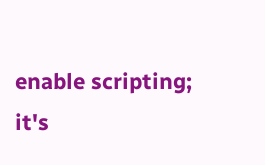enable scripting; it's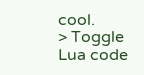cool.
> Toggle Lua code